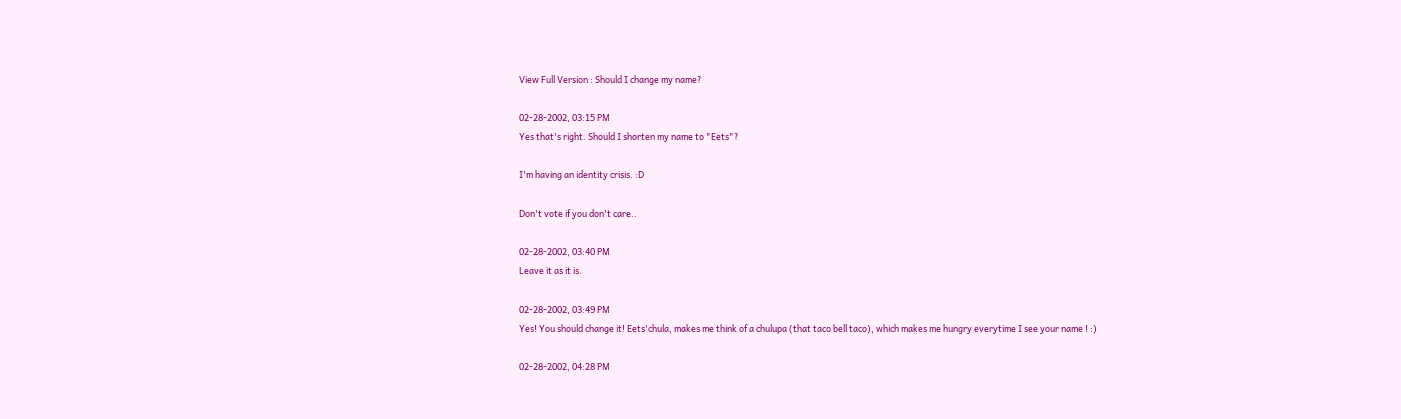View Full Version : Should I change my name?

02-28-2002, 03:15 PM
Yes that's right. Should I shorten my name to "Eets"?

I'm having an identity crisis. :D

Don't vote if you don't care..

02-28-2002, 03:40 PM
Leave it as it is.

02-28-2002, 03:49 PM
Yes! You should change it! Eets'chula, makes me think of a chulupa (that taco bell taco), which makes me hungry everytime I see your name ! :)

02-28-2002, 04:28 PM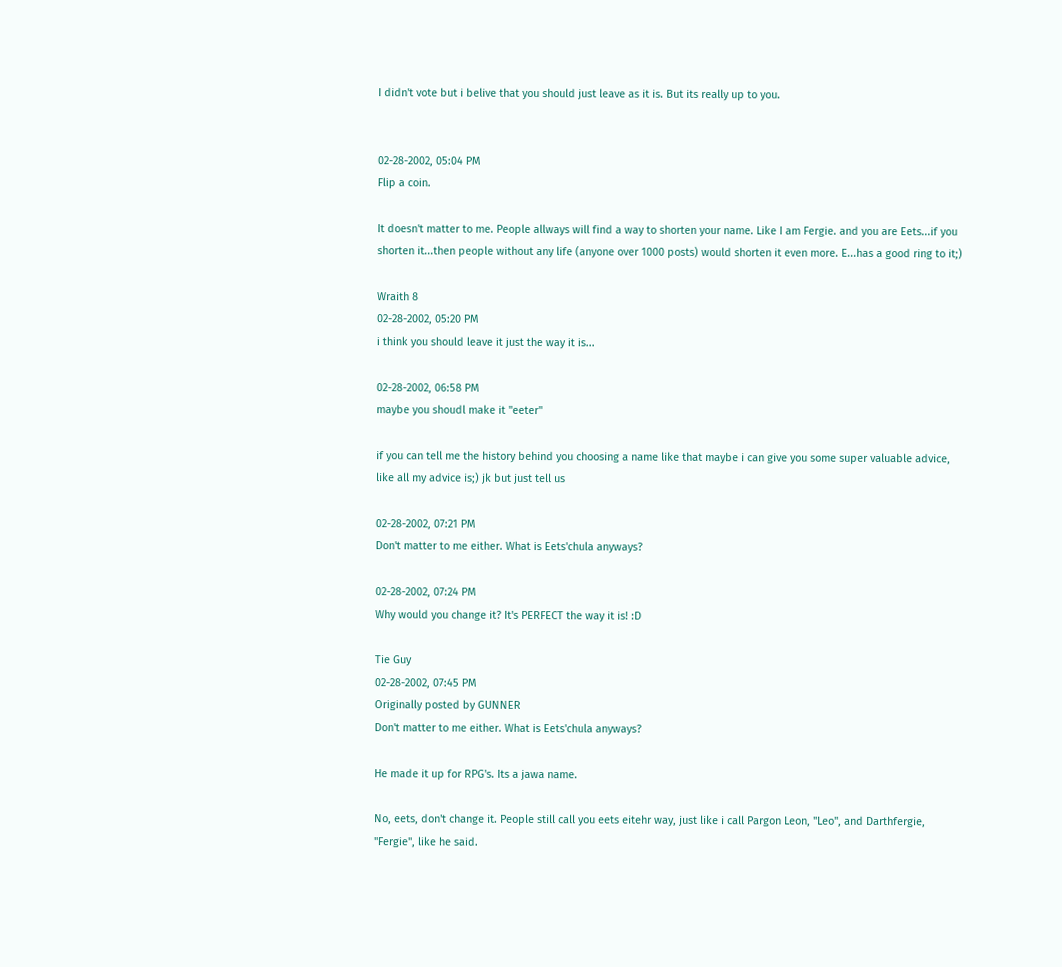I didn't vote but i belive that you should just leave as it is. But its really up to you.


02-28-2002, 05:04 PM
Flip a coin.

It doesn't matter to me. People allways will find a way to shorten your name. Like I am Fergie. and you are Eets...if you shorten it...then people without any life (anyone over 1000 posts) would shorten it even more. E...has a good ring to it;)

Wraith 8
02-28-2002, 05:20 PM
i think you should leave it just the way it is...

02-28-2002, 06:58 PM
maybe you shoudl make it "eeter"

if you can tell me the history behind you choosing a name like that maybe i can give you some super valuable advice, like all my advice is;) jk but just tell us

02-28-2002, 07:21 PM
Don't matter to me either. What is Eets'chula anyways?

02-28-2002, 07:24 PM
Why would you change it? It's PERFECT the way it is! :D

Tie Guy
02-28-2002, 07:45 PM
Originally posted by GUNNER
Don't matter to me either. What is Eets'chula anyways?

He made it up for RPG's. Its a jawa name.

No, eets, don't change it. People still call you eets eitehr way, just like i call Pargon Leon, "Leo", and Darthfergie, "Fergie", like he said.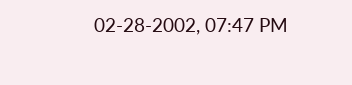02-28-2002, 07:47 PM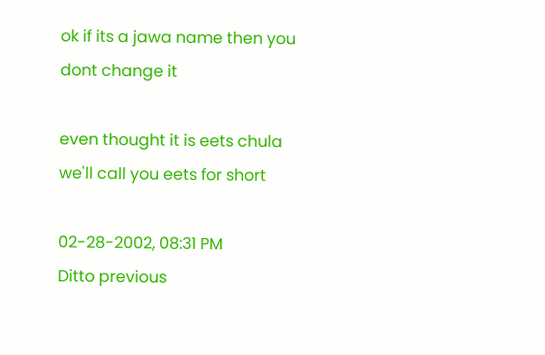ok if its a jawa name then you dont change it

even thought it is eets chula we'll call you eets for short

02-28-2002, 08:31 PM
Ditto previous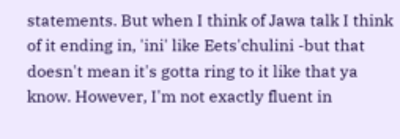statements. But when I think of Jawa talk I think of it ending in, 'ini' like Eets'chulini -but that doesn't mean it's gotta ring to it like that ya know. However, I'm not exactly fluent in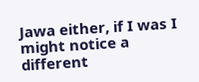Jawa either, if I was I might notice a different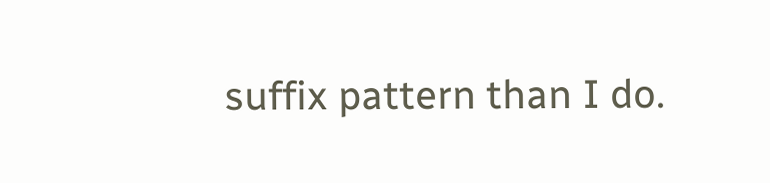suffix pattern than I do.